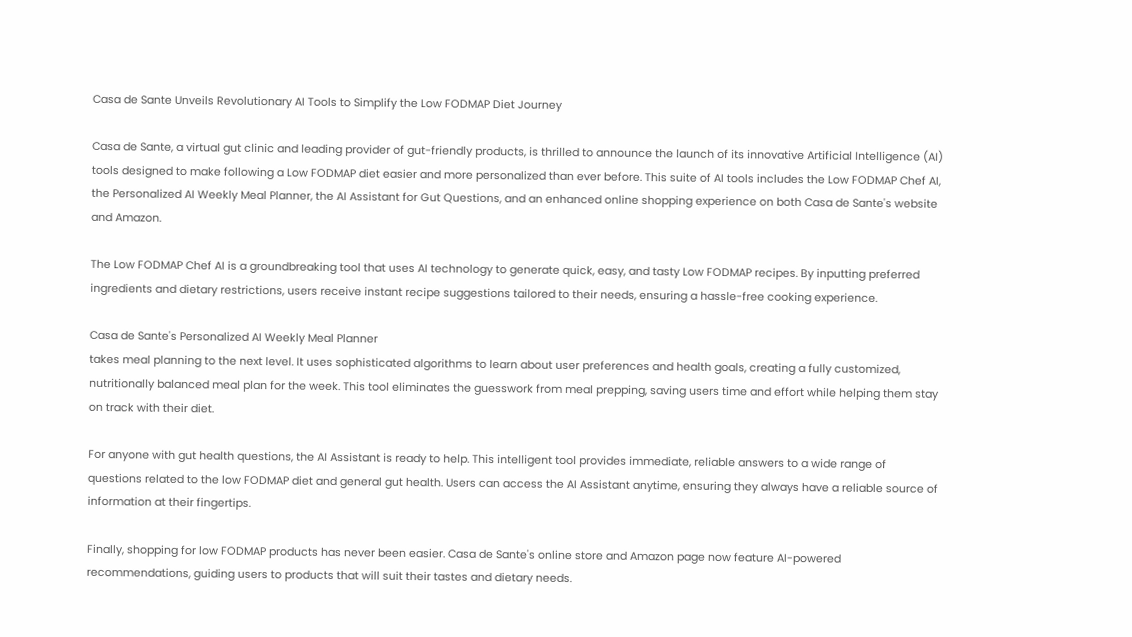Casa de Sante Unveils Revolutionary AI Tools to Simplify the Low FODMAP Diet Journey

Casa de Sante, a virtual gut clinic and leading provider of gut-friendly products, is thrilled to announce the launch of its innovative Artificial Intelligence (AI) tools designed to make following a Low FODMAP diet easier and more personalized than ever before. This suite of AI tools includes the Low FODMAP Chef AI, the Personalized AI Weekly Meal Planner, the AI Assistant for Gut Questions, and an enhanced online shopping experience on both Casa de Sante's website and Amazon.

The Low FODMAP Chef AI is a groundbreaking tool that uses AI technology to generate quick, easy, and tasty Low FODMAP recipes. By inputting preferred ingredients and dietary restrictions, users receive instant recipe suggestions tailored to their needs, ensuring a hassle-free cooking experience.

Casa de Sante's Personalized AI Weekly Meal Planner
takes meal planning to the next level. It uses sophisticated algorithms to learn about user preferences and health goals, creating a fully customized, nutritionally balanced meal plan for the week. This tool eliminates the guesswork from meal prepping, saving users time and effort while helping them stay on track with their diet.

For anyone with gut health questions, the AI Assistant is ready to help. This intelligent tool provides immediate, reliable answers to a wide range of questions related to the low FODMAP diet and general gut health. Users can access the AI Assistant anytime, ensuring they always have a reliable source of information at their fingertips.

Finally, shopping for low FODMAP products has never been easier. Casa de Sante's online store and Amazon page now feature AI-powered recommendations, guiding users to products that will suit their tastes and dietary needs.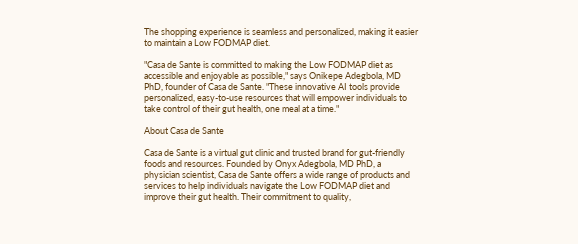The shopping experience is seamless and personalized, making it easier to maintain a Low FODMAP diet.

"Casa de Sante is committed to making the Low FODMAP diet as accessible and enjoyable as possible," says Onikepe Adegbola, MD PhD, founder of Casa de Sante. "These innovative AI tools provide personalized, easy-to-use resources that will empower individuals to take control of their gut health, one meal at a time."

About Casa de Sante

Casa de Sante is a virtual gut clinic and trusted brand for gut-friendly foods and resources. Founded by Onyx Adegbola, MD PhD, a physician scientist, Casa de Sante offers a wide range of products and services to help individuals navigate the Low FODMAP diet and improve their gut health. Their commitment to quality,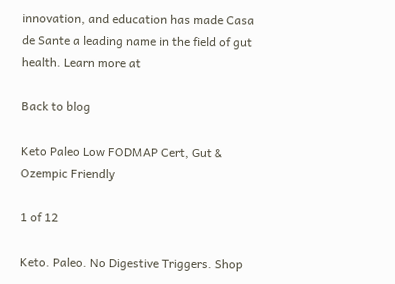innovation, and education has made Casa de Sante a leading name in the field of gut health. Learn more at

Back to blog

Keto Paleo Low FODMAP Cert, Gut & Ozempic Friendly

1 of 12

Keto. Paleo. No Digestive Triggers. Shop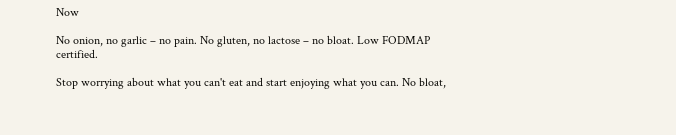Now

No onion, no garlic – no pain. No gluten, no lactose – no bloat. Low FODMAP certified.

Stop worrying about what you can't eat and start enjoying what you can. No bloat,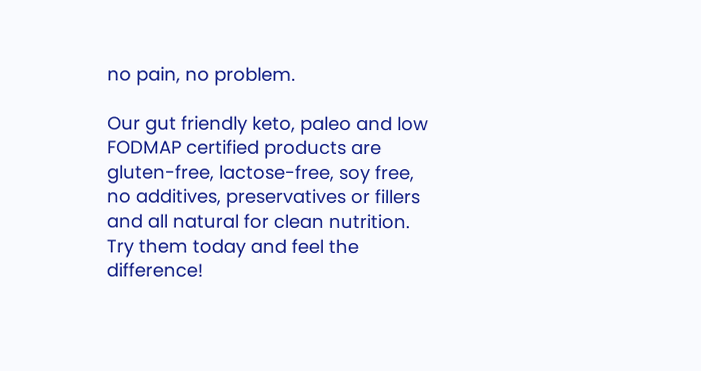no pain, no problem.

Our gut friendly keto, paleo and low FODMAP certified products are gluten-free, lactose-free, soy free, no additives, preservatives or fillers and all natural for clean nutrition. Try them today and feel the difference!